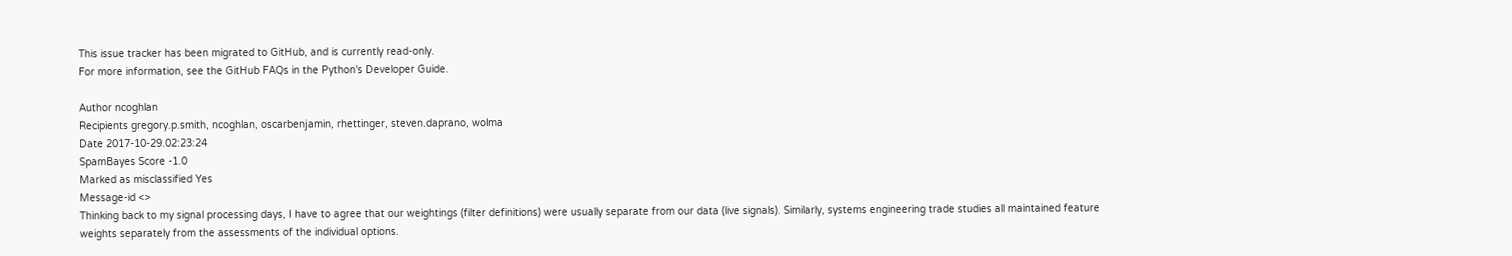This issue tracker has been migrated to GitHub, and is currently read-only.
For more information, see the GitHub FAQs in the Python's Developer Guide.

Author ncoghlan
Recipients gregory.p.smith, ncoghlan, oscarbenjamin, rhettinger, steven.daprano, wolma
Date 2017-10-29.02:23:24
SpamBayes Score -1.0
Marked as misclassified Yes
Message-id <>
Thinking back to my signal processing days, I have to agree that our weightings (filter definitions) were usually separate from our data (live signals). Similarly, systems engineering trade studies all maintained feature weights separately from the assessments of the individual options.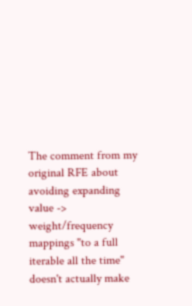The comment from my original RFE about avoiding expanding value -> weight/frequency mappings "to a full iterable all the time" doesn't actually make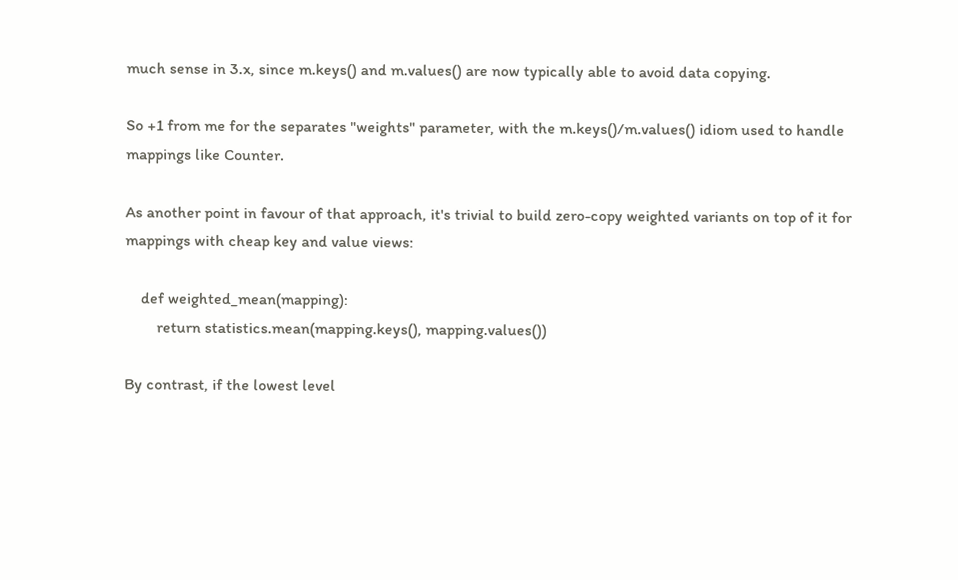much sense in 3.x, since m.keys() and m.values() are now typically able to avoid data copying.

So +1 from me for the separates "weights" parameter, with the m.keys()/m.values() idiom used to handle mappings like Counter.

As another point in favour of that approach, it's trivial to build zero-copy weighted variants on top of it for mappings with cheap key and value views:

    def weighted_mean(mapping):
        return statistics.mean(mapping.keys(), mapping.values())

By contrast, if the lowest level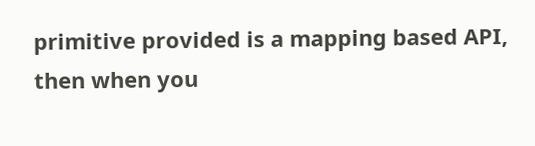primitive provided is a mapping based API, then when you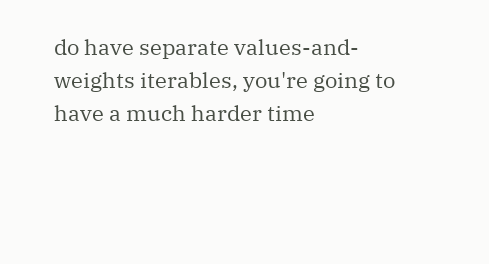do have separate values-and-weights iterables, you're going to have a much harder time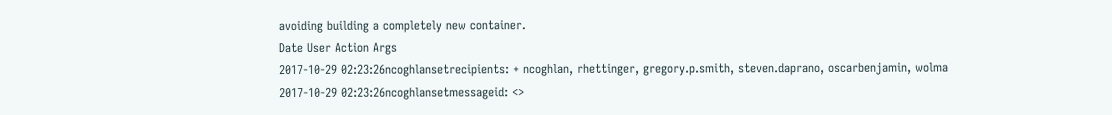avoiding building a completely new container.
Date User Action Args
2017-10-29 02:23:26ncoghlansetrecipients: + ncoghlan, rhettinger, gregory.p.smith, steven.daprano, oscarbenjamin, wolma
2017-10-29 02:23:26ncoghlansetmessageid: <>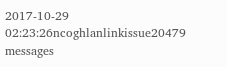2017-10-29 02:23:26ncoghlanlinkissue20479 messages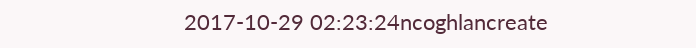2017-10-29 02:23:24ncoghlancreate